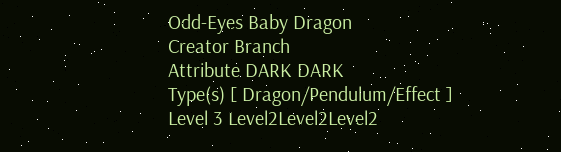Odd-Eyes Baby Dragon
Creator Branch
Attribute DARK DARK
Type(s) [ Dragon/Pendulum/Effect ]
Level 3 Level2Level2Level2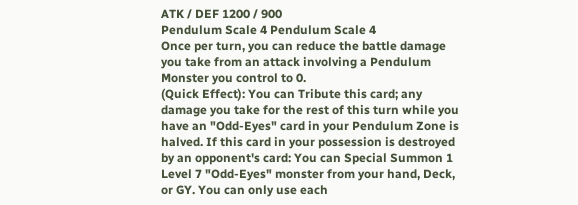ATK / DEF 1200 / 900
Pendulum Scale 4 Pendulum Scale 4
Once per turn, you can reduce the battle damage you take from an attack involving a Pendulum Monster you control to 0.
(Quick Effect): You can Tribute this card; any damage you take for the rest of this turn while you have an "Odd-Eyes" card in your Pendulum Zone is halved. If this card in your possession is destroyed by an opponent's card: You can Special Summon 1 Level 7 "Odd-Eyes" monster from your hand, Deck, or GY. You can only use each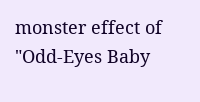monster effect of "Odd-Eyes Baby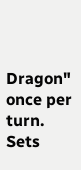Dragon" once per turn.
Sets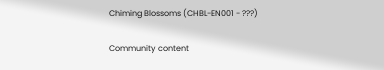Chiming Blossoms (CHBL-EN001 - ???)

Community content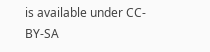is available under CC-BY-SA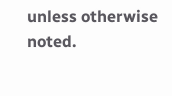unless otherwise noted.